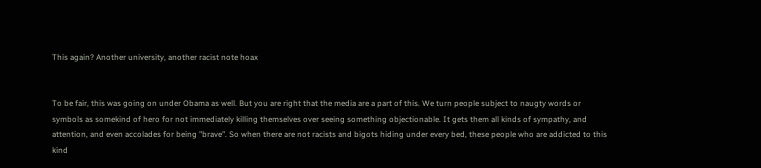This again? Another university, another racist note hoax


To be fair, this was going on under Obama as well. But you are right that the media are a part of this. We turn people subject to naugty words or symbols as somekind of hero for not immediately killing themselves over seeing something objectionable. It gets them all kinds of sympathy, and attention, and even accolades for being "brave". So when there are not racists and bigots hiding under every bed, these people who are addicted to this kind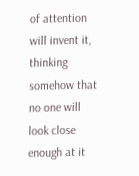of attention will invent it, thinking somehow that no one will look close enough at it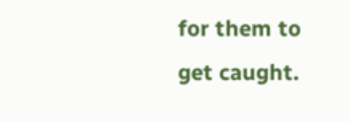for them to get caught.